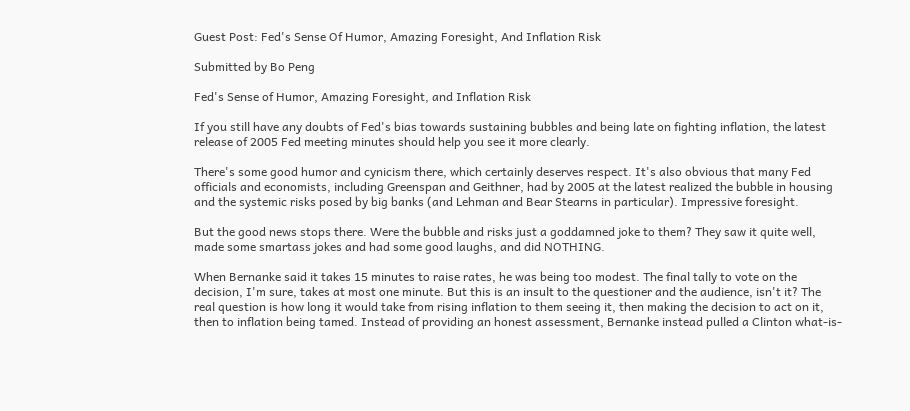Guest Post: Fed's Sense Of Humor, Amazing Foresight, And Inflation Risk

Submitted by Bo Peng

Fed's Sense of Humor, Amazing Foresight, and Inflation Risk

If you still have any doubts of Fed's bias towards sustaining bubbles and being late on fighting inflation, the latest release of 2005 Fed meeting minutes should help you see it more clearly.

There's some good humor and cynicism there, which certainly deserves respect. It's also obvious that many Fed officials and economists, including Greenspan and Geithner, had by 2005 at the latest realized the bubble in housing and the systemic risks posed by big banks (and Lehman and Bear Stearns in particular). Impressive foresight.

But the good news stops there. Were the bubble and risks just a goddamned joke to them? They saw it quite well, made some smartass jokes and had some good laughs, and did NOTHING.

When Bernanke said it takes 15 minutes to raise rates, he was being too modest. The final tally to vote on the decision, I'm sure, takes at most one minute. But this is an insult to the questioner and the audience, isn't it? The real question is how long it would take from rising inflation to them seeing it, then making the decision to act on it, then to inflation being tamed. Instead of providing an honest assessment, Bernanke instead pulled a Clinton what-is-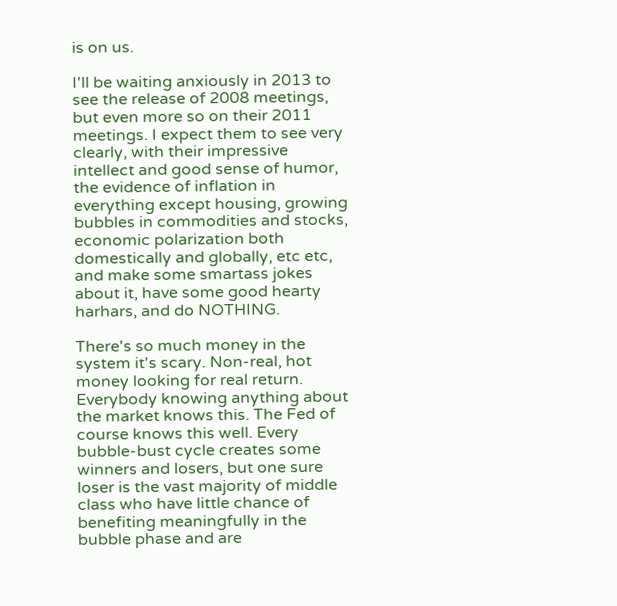is on us.

I'll be waiting anxiously in 2013 to see the release of 2008 meetings, but even more so on their 2011 meetings. I expect them to see very clearly, with their impressive intellect and good sense of humor, the evidence of inflation in everything except housing, growing bubbles in commodities and stocks, economic polarization both domestically and globally, etc etc, and make some smartass jokes about it, have some good hearty harhars, and do NOTHING.

There's so much money in the system it's scary. Non-real, hot money looking for real return. Everybody knowing anything about the market knows this. The Fed of course knows this well. Every bubble-bust cycle creates some winners and losers, but one sure loser is the vast majority of middle class who have little chance of benefiting meaningfully in the bubble phase and are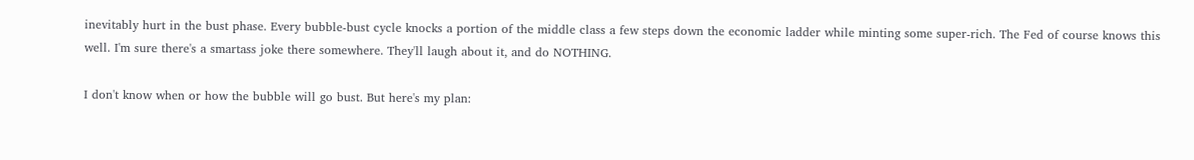inevitably hurt in the bust phase. Every bubble-bust cycle knocks a portion of the middle class a few steps down the economic ladder while minting some super-rich. The Fed of course knows this well. I'm sure there's a smartass joke there somewhere. They'll laugh about it, and do NOTHING.

I don't know when or how the bubble will go bust. But here's my plan: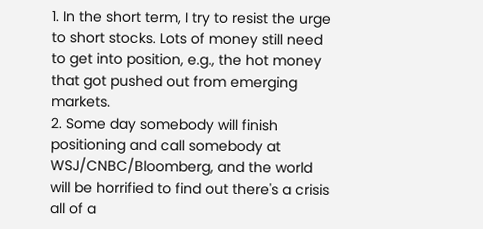1. In the short term, I try to resist the urge to short stocks. Lots of money still need to get into position, e.g., the hot money that got pushed out from emerging markets.
2. Some day somebody will finish positioning and call somebody at WSJ/CNBC/Bloomberg, and the world will be horrified to find out there's a crisis all of a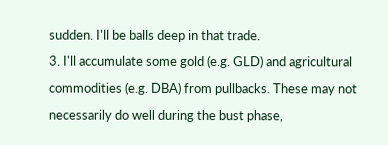sudden. I'll be balls deep in that trade.
3. I'll accumulate some gold (e.g. GLD) and agricultural commodities (e.g. DBA) from pullbacks. These may not necessarily do well during the bust phase,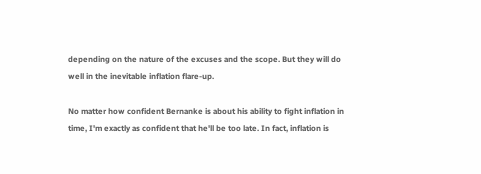depending on the nature of the excuses and the scope. But they will do well in the inevitable inflation flare-up.

No matter how confident Bernanke is about his ability to fight inflation in time, I'm exactly as confident that he'll be too late. In fact, inflation is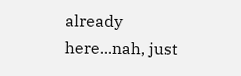already here...nah, just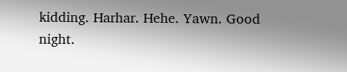kidding. Harhar. Hehe. Yawn. Good night.